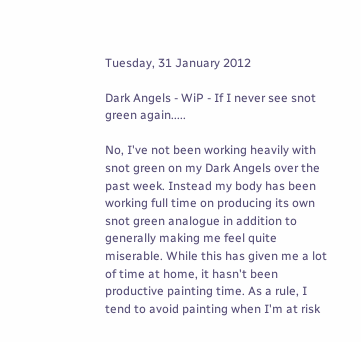Tuesday, 31 January 2012

Dark Angels - WiP - If I never see snot green again.....

No, I've not been working heavily with snot green on my Dark Angels over the past week. Instead my body has been working full time on producing its own snot green analogue in addition to generally making me feel quite miserable. While this has given me a lot of time at home, it hasn't been productive painting time. As a rule, I tend to avoid painting when I'm at risk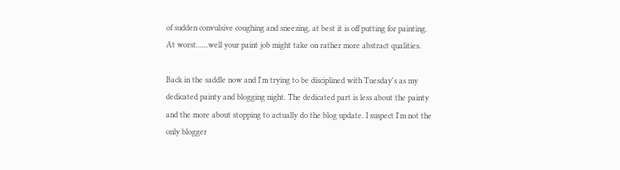of sudden convulsive coughing and sneezing, at best it is off putting for painting. At worst......well your paint job might take on rather more abstract qualities.

Back in the saddle now and I'm trying to be disciplined with Tuesday's as my dedicated painty and blogging night. The dedicated part is less about the painty and the more about stopping to actually do the blog update. I suspect I'm not the only blogger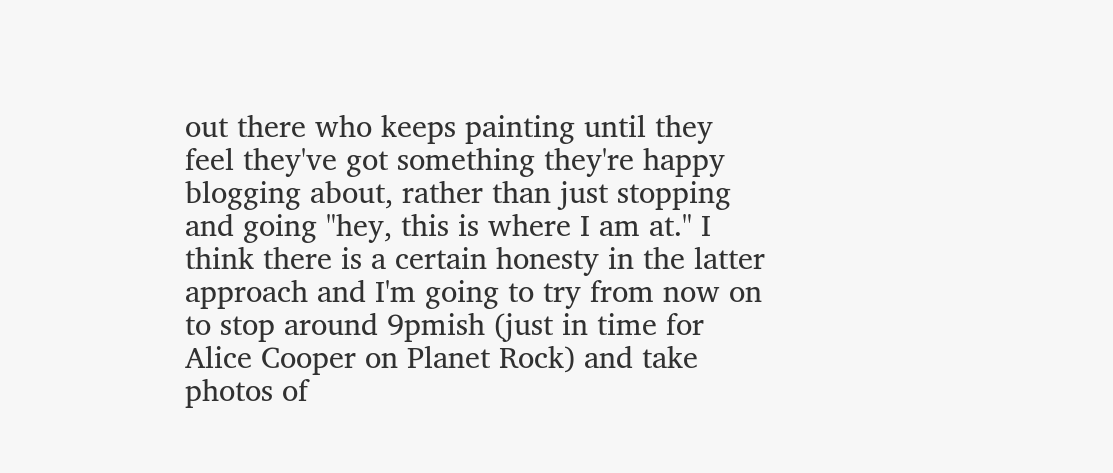out there who keeps painting until they feel they've got something they're happy blogging about, rather than just stopping and going "hey, this is where I am at." I think there is a certain honesty in the latter approach and I'm going to try from now on to stop around 9pmish (just in time for Alice Cooper on Planet Rock) and take photos of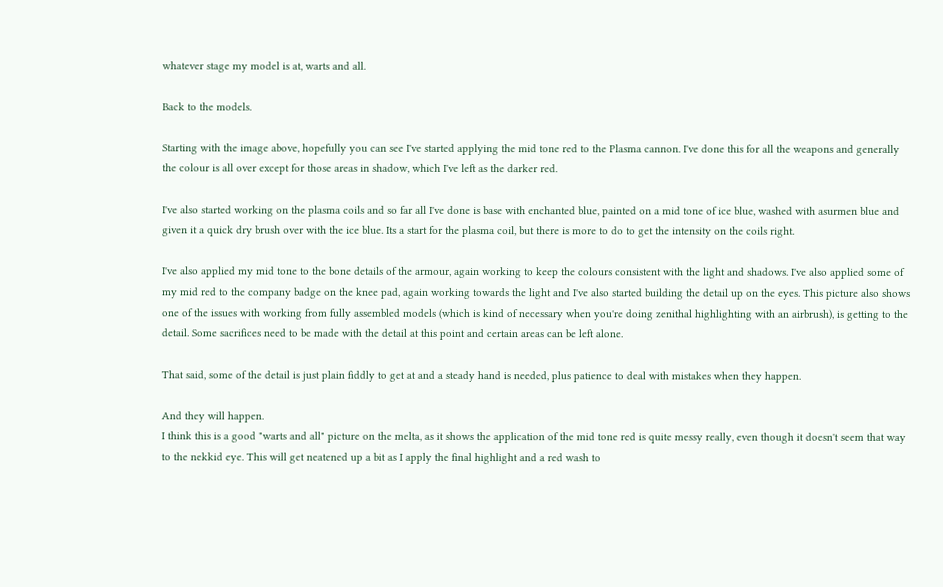whatever stage my model is at, warts and all.

Back to the models.

Starting with the image above, hopefully you can see I've started applying the mid tone red to the Plasma cannon. I've done this for all the weapons and generally the colour is all over except for those areas in shadow, which I've left as the darker red.

I've also started working on the plasma coils and so far all I've done is base with enchanted blue, painted on a mid tone of ice blue, washed with asurmen blue and given it a quick dry brush over with the ice blue. Its a start for the plasma coil, but there is more to do to get the intensity on the coils right.

I've also applied my mid tone to the bone details of the armour, again working to keep the colours consistent with the light and shadows. I've also applied some of my mid red to the company badge on the knee pad, again working towards the light and I've also started building the detail up on the eyes. This picture also shows one of the issues with working from fully assembled models (which is kind of necessary when you're doing zenithal highlighting with an airbrush), is getting to the detail. Some sacrifices need to be made with the detail at this point and certain areas can be left alone.

That said, some of the detail is just plain fiddly to get at and a steady hand is needed, plus patience to deal with mistakes when they happen.

And they will happen.
I think this is a good "warts and all" picture on the melta, as it shows the application of the mid tone red is quite messy really, even though it doesn't seem that way to the nekkid eye. This will get neatened up a bit as I apply the final highlight and a red wash to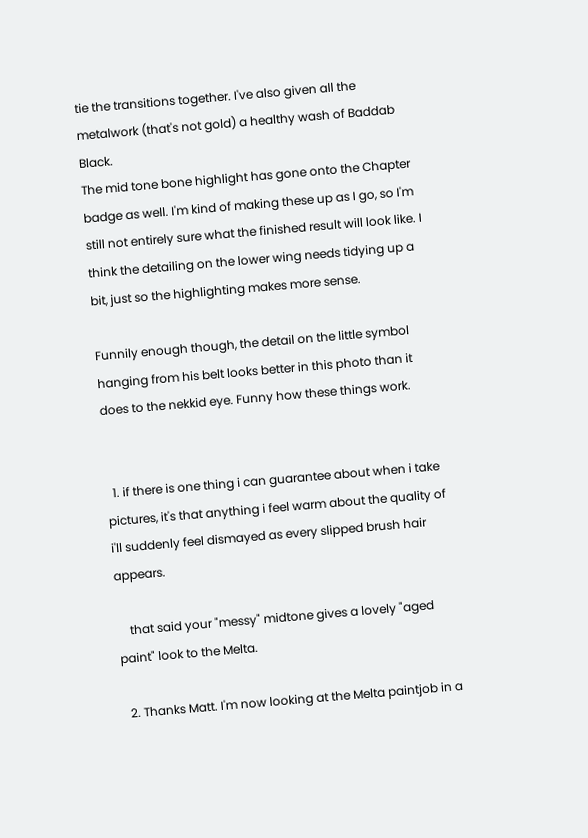tie the transitions together. I've also given all the metalwork (that's not gold) a healthy wash of Baddab Black.
The mid tone bone highlight has gone onto the Chapter badge as well. I'm kind of making these up as I go, so I'm still not entirely sure what the finished result will look like. I think the detailing on the lower wing needs tidying up a bit, just so the highlighting makes more sense.

Funnily enough though, the detail on the little symbol hanging from his belt looks better in this photo than it does to the nekkid eye. Funny how these things work.


  1. if there is one thing i can guarantee about when i take pictures, it's that anything i feel warm about the quality of i'll suddenly feel dismayed as every slipped brush hair appears.

    that said your "messy" midtone gives a lovely "aged paint" look to the Melta.

  2. Thanks Matt. I'm now looking at the Melta paintjob in a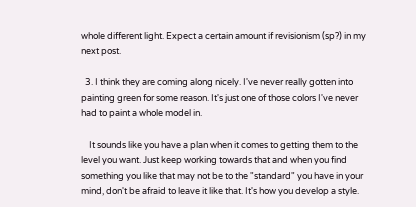whole different light. Expect a certain amount if revisionism (sp?) in my next post.

  3. I think they are coming along nicely. I've never really gotten into painting green for some reason. It's just one of those colors I've never had to paint a whole model in.

    It sounds like you have a plan when it comes to getting them to the level you want. Just keep working towards that and when you find something you like that may not be to the "standard" you have in your mind, don't be afraid to leave it like that. It's how you develop a style.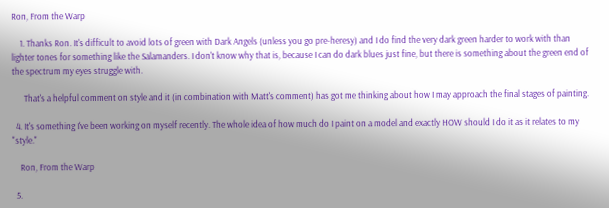Ron, From the Warp

    1. Thanks Ron. It's difficult to avoid lots of green with Dark Angels (unless you go pre-heresy) and I do find the very dark green harder to work with than lighter tones for something like the Salamanders. I don't know why that is, because I can do dark blues just fine, but there is something about the green end of the spectrum my eyes struggle with.

      That's a helpful comment on style and it (in combination with Matt's comment) has got me thinking about how I may approach the final stages of painting.

  4. It's something I've been working on myself recently. The whole idea of how much do I paint on a model and exactly HOW should I do it as it relates to my "style."

    Ron, From the Warp

  5.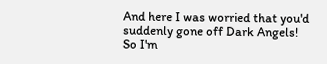And here I was worried that you'd suddenly gone off Dark Angels! So I'm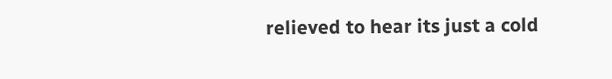relieved to hear its just a cold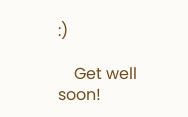:)

    Get well soon!